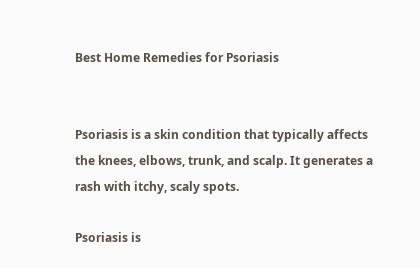Best Home Remedies for Psoriasis


Psoriasis is a skin condition that typically affects the knees, elbows, trunk, and scalp. It generates a rash with itchy, scaly spots.

Psoriasis is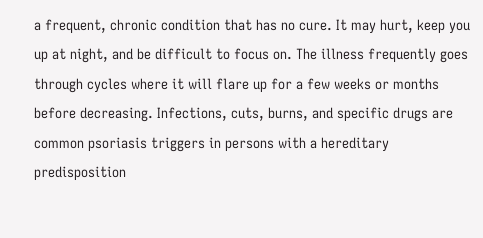a frequent, chronic condition that has no cure. It may hurt, keep you up at night, and be difficult to focus on. The illness frequently goes through cycles where it will flare up for a few weeks or months before decreasing. Infections, cuts, burns, and specific drugs are common psoriasis triggers in persons with a hereditary predisposition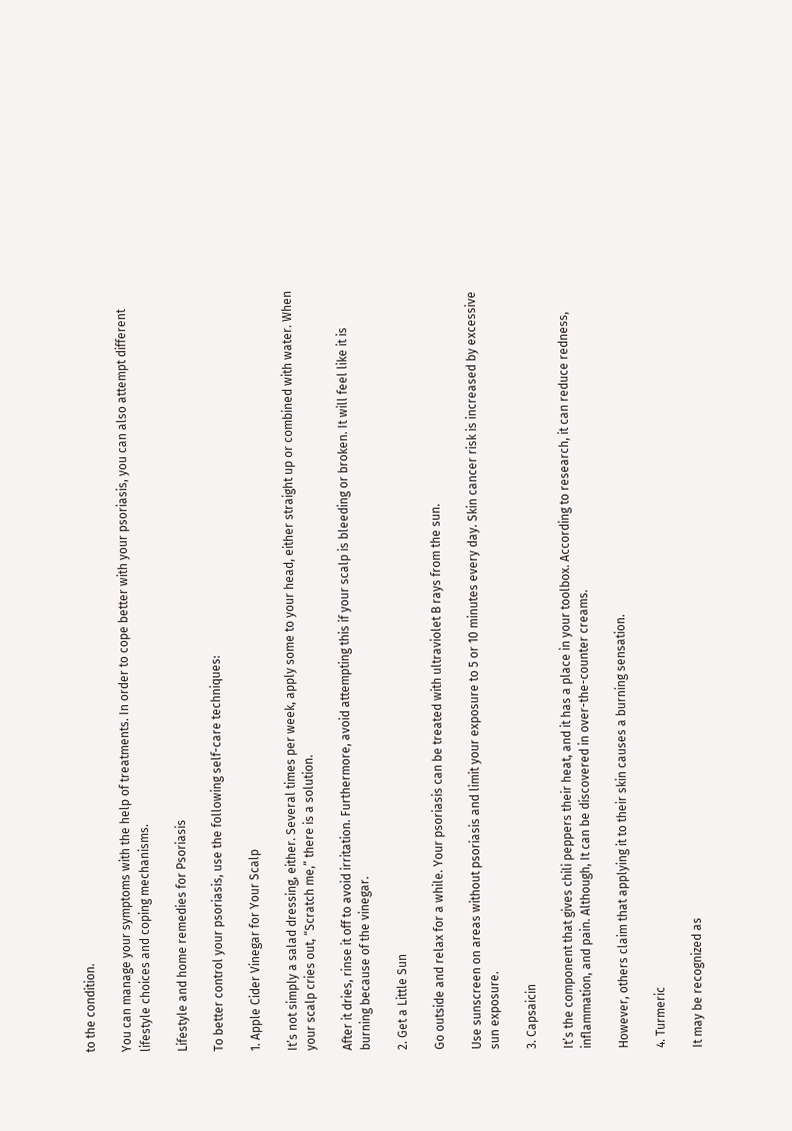to the condition.

You can manage your symptoms with the help of treatments. In order to cope better with your psoriasis, you can also attempt different lifestyle choices and coping mechanisms.

Lifestyle and home remedies for Psoriasis

To better control your psoriasis, use the following self-care techniques:

1. Apple Cider Vinegar for Your Scalp

It’s not simply a salad dressing, either. Several times per week, apply some to your head, either straight up or combined with water. When your scalp cries out, “Scratch me,” there is a solution.

After it dries, rinse it off to avoid irritation. Furthermore, avoid attempting this if your scalp is bleeding or broken. It will feel like it is burning because of the vinegar.

2. Get a Little Sun

Go outside and relax for a while. Your psoriasis can be treated with ultraviolet B rays from the sun.

Use sunscreen on areas without psoriasis and limit your exposure to 5 or 10 minutes every day. Skin cancer risk is increased by excessive sun exposure.

3. Capsaicin

It’s the component that gives chili peppers their heat, and it has a place in your toolbox. According to research, it can reduce redness, inflammation, and pain. Although, It can be discovered in over-the-counter creams.

However, others claim that applying it to their skin causes a burning sensation.

4. Turmeric

It may be recognized as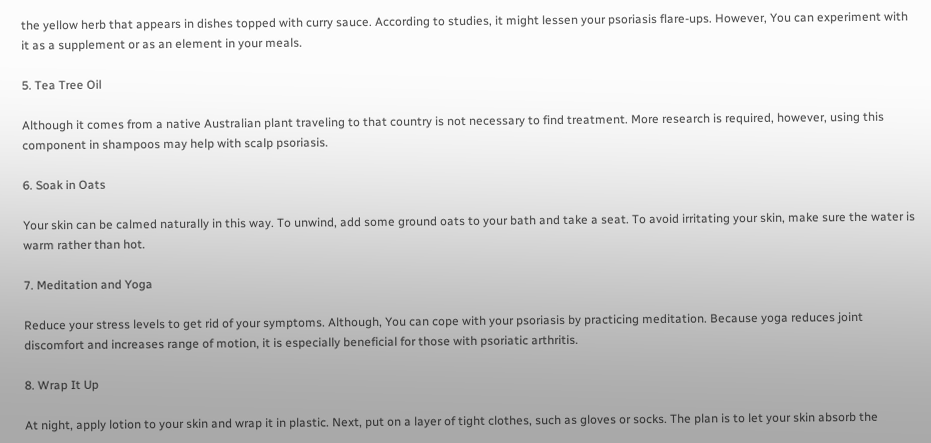the yellow herb that appears in dishes topped with curry sauce. According to studies, it might lessen your psoriasis flare-ups. However, You can experiment with it as a supplement or as an element in your meals.

5. Tea Tree Oil

Although it comes from a native Australian plant traveling to that country is not necessary to find treatment. More research is required, however, using this component in shampoos may help with scalp psoriasis.

6. Soak in Oats

Your skin can be calmed naturally in this way. To unwind, add some ground oats to your bath and take a seat. To avoid irritating your skin, make sure the water is warm rather than hot.

7. Meditation and Yoga

Reduce your stress levels to get rid of your symptoms. Although, You can cope with your psoriasis by practicing meditation. Because yoga reduces joint discomfort and increases range of motion, it is especially beneficial for those with psoriatic arthritis.

8. Wrap It Up

At night, apply lotion to your skin and wrap it in plastic. Next, put on a layer of tight clothes, such as gloves or socks. The plan is to let your skin absorb the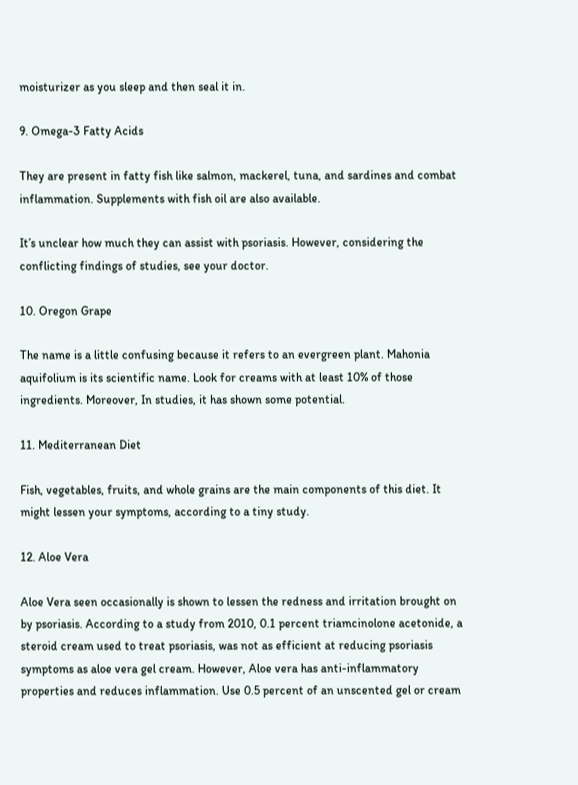moisturizer as you sleep and then seal it in.

9. Omega-3 Fatty Acids

They are present in fatty fish like salmon, mackerel, tuna, and sardines and combat inflammation. Supplements with fish oil are also available.

It’s unclear how much they can assist with psoriasis. However, considering the conflicting findings of studies, see your doctor.

10. Oregon Grape

The name is a little confusing because it refers to an evergreen plant. Mahonia aquifolium is its scientific name. Look for creams with at least 10% of those ingredients. Moreover, In studies, it has shown some potential.

11. Mediterranean Diet

Fish, vegetables, fruits, and whole grains are the main components of this diet. It might lessen your symptoms, according to a tiny study.

12. Aloe Vera

Aloe Vera seen occasionally is shown to lessen the redness and irritation brought on by psoriasis. According to a study from 2010, 0.1 percent triamcinolone acetonide, a steroid cream used to treat psoriasis, was not as efficient at reducing psoriasis symptoms as aloe vera gel cream. However, Aloe vera has anti-inflammatory properties and reduces inflammation. Use 0.5 percent of an unscented gel or cream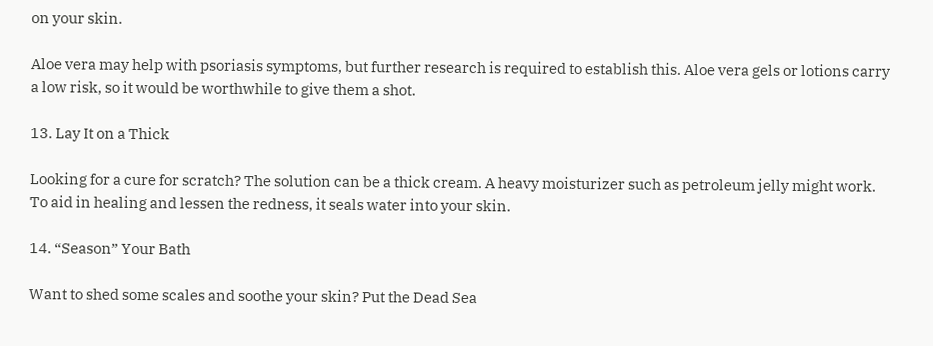on your skin.

Aloe vera may help with psoriasis symptoms, but further research is required to establish this. Aloe vera gels or lotions carry a low risk, so it would be worthwhile to give them a shot.

13. Lay It on a Thick

Looking for a cure for scratch? The solution can be a thick cream. A heavy moisturizer such as petroleum jelly might work. To aid in healing and lessen the redness, it seals water into your skin.

14. “Season” Your Bath

Want to shed some scales and soothe your skin? Put the Dead Sea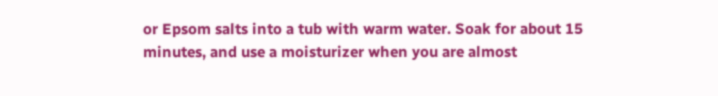or Epsom salts into a tub with warm water. Soak for about 15 minutes, and use a moisturizer when you are almost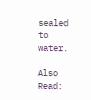sealed to water.

Also Read: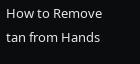How to Remove tan from Hands